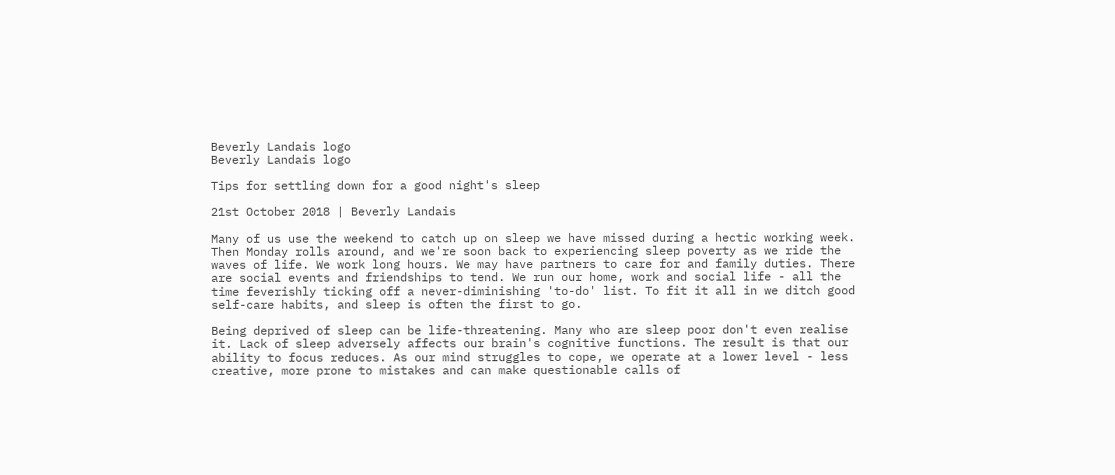Beverly Landais logo
Beverly Landais logo

Tips for settling down for a good night's sleep

21st October 2018 | Beverly Landais

Many of us use the weekend to catch up on sleep we have missed during a hectic working week. Then Monday rolls around, and we're soon back to experiencing sleep poverty as we ride the waves of life. We work long hours. We may have partners to care for and family duties. There are social events and friendships to tend. We run our home, work and social life - all the time feverishly ticking off a never-diminishing 'to-do' list. To fit it all in we ditch good self-care habits, and sleep is often the first to go.

Being deprived of sleep can be life-threatening. Many who are sleep poor don't even realise it. Lack of sleep adversely affects our brain's cognitive functions. The result is that our ability to focus reduces. As our mind struggles to cope, we operate at a lower level - less creative, more prone to mistakes and can make questionable calls of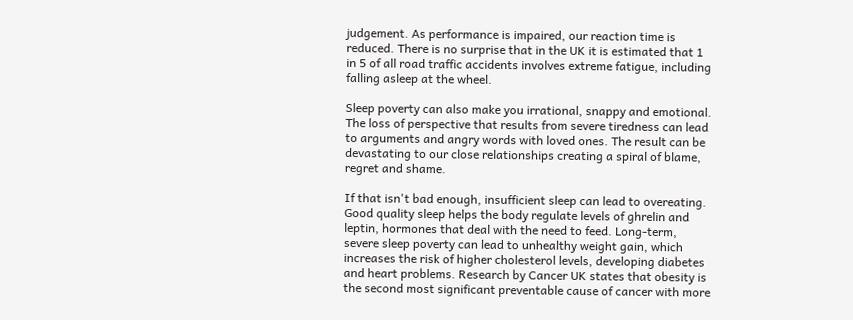judgement. As performance is impaired, our reaction time is reduced. There is no surprise that in the UK it is estimated that 1 in 5 of all road traffic accidents involves extreme fatigue, including falling asleep at the wheel.

Sleep poverty can also make you irrational, snappy and emotional. The loss of perspective that results from severe tiredness can lead to arguments and angry words with loved ones. The result can be devastating to our close relationships creating a spiral of blame, regret and shame.

If that isn't bad enough, insufficient sleep can lead to overeating. Good quality sleep helps the body regulate levels of ghrelin and leptin, hormones that deal with the need to feed. Long-term, severe sleep poverty can lead to unhealthy weight gain, which increases the risk of higher cholesterol levels, developing diabetes and heart problems. Research by Cancer UK states that obesity is the second most significant preventable cause of cancer with more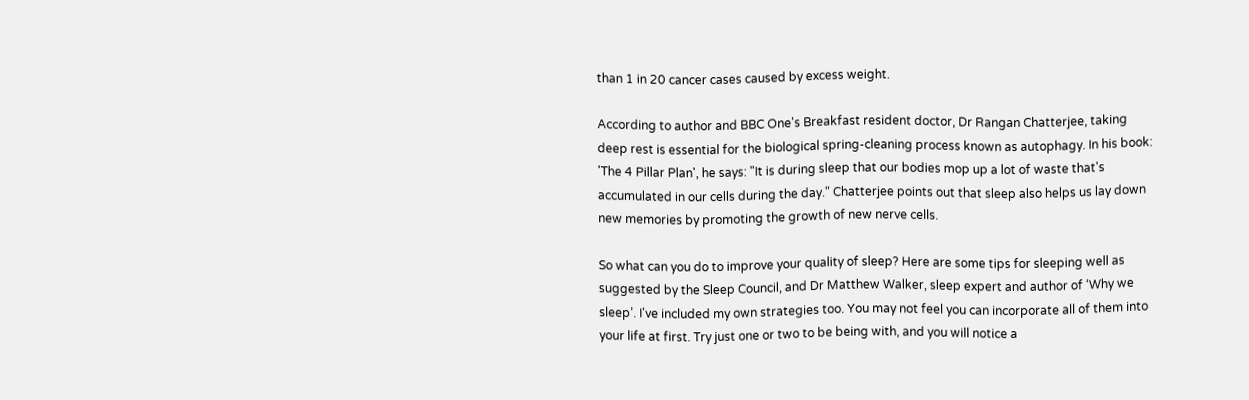than 1 in 20 cancer cases caused by excess weight.

According to author and BBC One's Breakfast resident doctor, Dr Rangan Chatterjee, taking deep rest is essential for the biological spring-cleaning process known as autophagy. In his book: 'The 4 Pillar Plan', he says: "It is during sleep that our bodies mop up a lot of waste that's accumulated in our cells during the day." Chatterjee points out that sleep also helps us lay down new memories by promoting the growth of new nerve cells.

So what can you do to improve your quality of sleep? Here are some tips for sleeping well as suggested by the Sleep Council, and Dr Matthew Walker, sleep expert and author of ‘Why we sleep’. I've included my own strategies too. You may not feel you can incorporate all of them into your life at first. Try just one or two to be being with, and you will notice a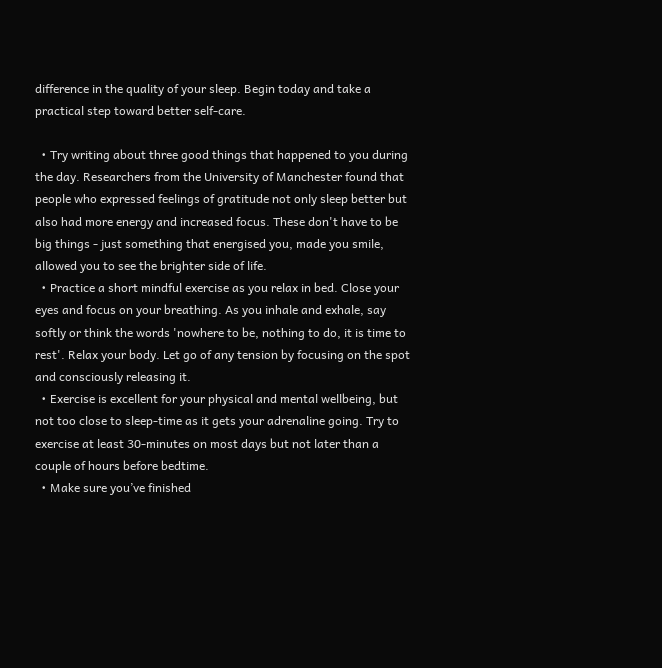difference in the quality of your sleep. Begin today and take a practical step toward better self-care.

  • Try writing about three good things that happened to you during the day. Researchers from the University of Manchester found that people who expressed feelings of gratitude not only sleep better but also had more energy and increased focus. These don't have to be big things - just something that energised you, made you smile, allowed you to see the brighter side of life.
  • Practice a short mindful exercise as you relax in bed. Close your eyes and focus on your breathing. As you inhale and exhale, say softly or think the words 'nowhere to be, nothing to do, it is time to rest'. Relax your body. Let go of any tension by focusing on the spot and consciously releasing it.
  • Exercise is excellent for your physical and mental wellbeing, but not too close to sleep-time as it gets your adrenaline going. Try to exercise at least 30-minutes on most days but not later than a couple of hours before bedtime.
  • Make sure you’ve finished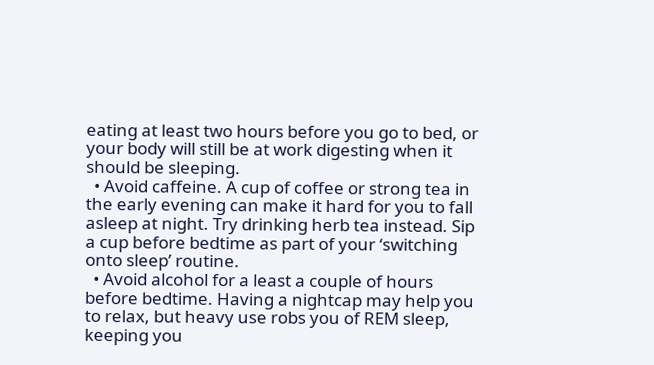eating at least two hours before you go to bed, or your body will still be at work digesting when it should be sleeping.
  • Avoid caffeine. A cup of coffee or strong tea in the early evening can make it hard for you to fall asleep at night. Try drinking herb tea instead. Sip a cup before bedtime as part of your ‘switching onto sleep’ routine.
  • Avoid alcohol for a least a couple of hours before bedtime. Having a nightcap may help you to relax, but heavy use robs you of REM sleep, keeping you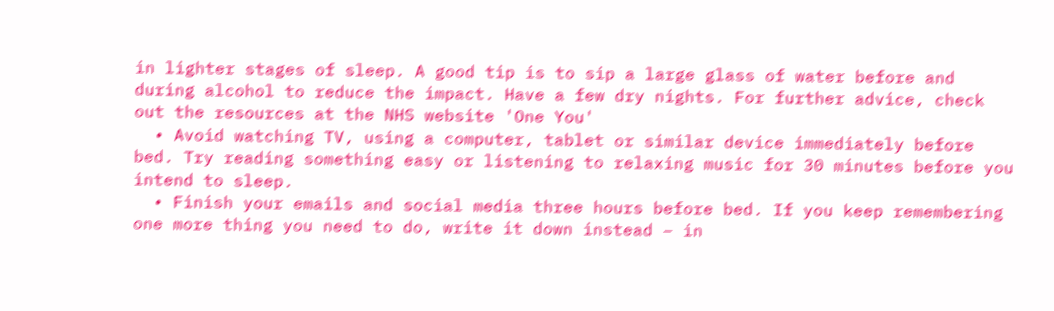in lighter stages of sleep. A good tip is to sip a large glass of water before and during alcohol to reduce the impact. Have a few dry nights. For further advice, check out the resources at the NHS website 'One You'
  • Avoid watching TV, using a computer, tablet or similar device immediately before bed. Try reading something easy or listening to relaxing music for 30 minutes before you intend to sleep.
  • Finish your emails and social media three hours before bed. If you keep remembering one more thing you need to do, write it down instead – in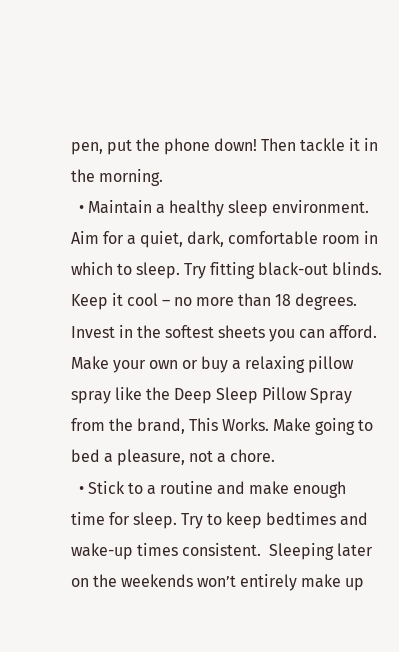pen, put the phone down! Then tackle it in the morning.
  • Maintain a healthy sleep environment. Aim for a quiet, dark, comfortable room in which to sleep. Try fitting black-out blinds. Keep it cool – no more than 18 degrees. Invest in the softest sheets you can afford. Make your own or buy a relaxing pillow spray like the Deep Sleep Pillow Spray from the brand, This Works. Make going to bed a pleasure, not a chore.
  • Stick to a routine and make enough time for sleep. Try to keep bedtimes and wake-up times consistent.  Sleeping later on the weekends won’t entirely make up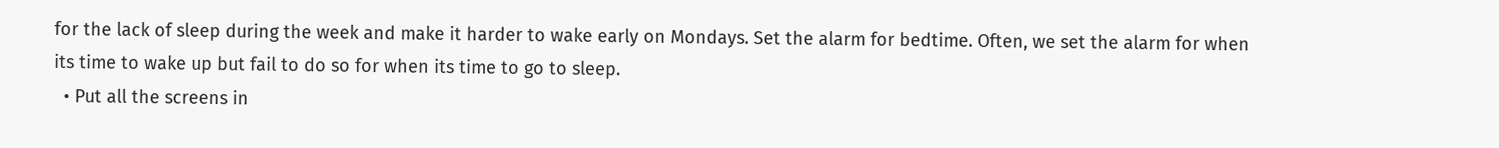for the lack of sleep during the week and make it harder to wake early on Mondays. Set the alarm for bedtime. Often, we set the alarm for when its time to wake up but fail to do so for when its time to go to sleep.
  • Put all the screens in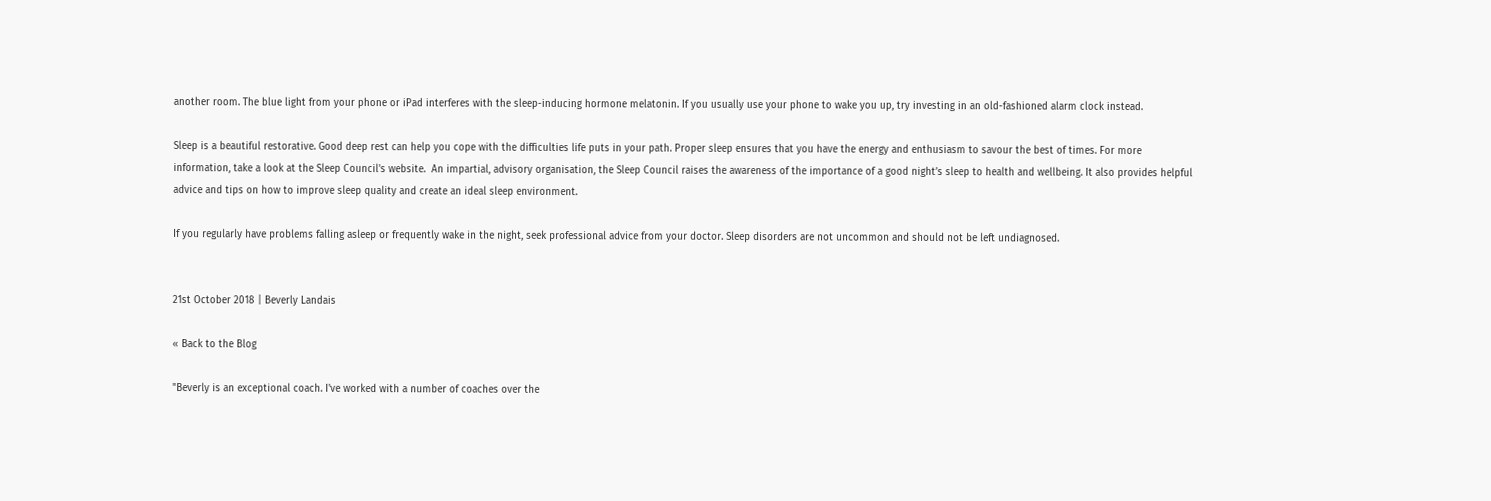another room. The blue light from your phone or iPad interferes with the sleep-inducing hormone melatonin. If you usually use your phone to wake you up, try investing in an old-fashioned alarm clock instead.

Sleep is a beautiful restorative. Good deep rest can help you cope with the difficulties life puts in your path. Proper sleep ensures that you have the energy and enthusiasm to savour the best of times. For more information, take a look at the Sleep Council's website.  An impartial, advisory organisation, the Sleep Council raises the awareness of the importance of a good night’s sleep to health and wellbeing. It also provides helpful advice and tips on how to improve sleep quality and create an ideal sleep environment.

If you regularly have problems falling asleep or frequently wake in the night, seek professional advice from your doctor. Sleep disorders are not uncommon and should not be left undiagnosed.


21st October 2018 | Beverly Landais

« Back to the Blog

"Beverly is an exceptional coach. I've worked with a number of coaches over the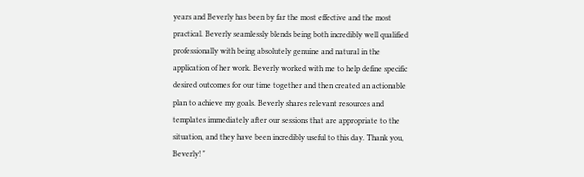years and Beverly has been by far the most effective and the most practical. Beverly seamlessly blends being both incredibly well qualified professionally with being absolutely genuine and natural in the application of her work. Beverly worked with me to help define specific desired outcomes for our time together and then created an actionable plan to achieve my goals. Beverly shares relevant resources and templates immediately after our sessions that are appropriate to the situation, and they have been incredibly useful to this day. Thank you, Beverly! "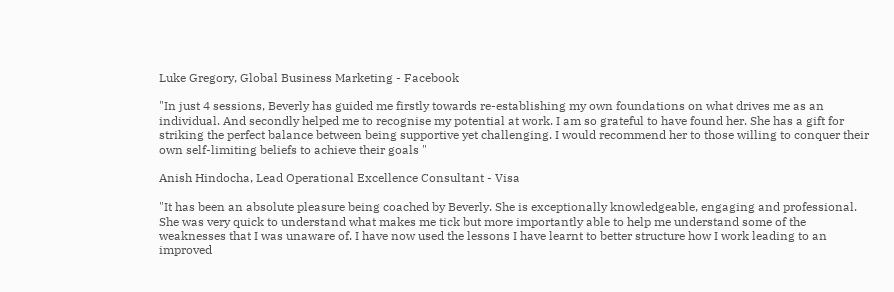Luke Gregory, Global Business Marketing - Facebook

"In just 4 sessions, Beverly has guided me firstly towards re-establishing my own foundations on what drives me as an individual. And secondly helped me to recognise my potential at work. I am so grateful to have found her. She has a gift for striking the perfect balance between being supportive yet challenging. I would recommend her to those willing to conquer their own self-limiting beliefs to achieve their goals "

Anish Hindocha, Lead Operational Excellence Consultant - Visa

"It has been an absolute pleasure being coached by Beverly. She is exceptionally knowledgeable, engaging and professional. She was very quick to understand what makes me tick but more importantly able to help me understand some of the weaknesses that I was unaware of. I have now used the lessons I have learnt to better structure how I work leading to an improved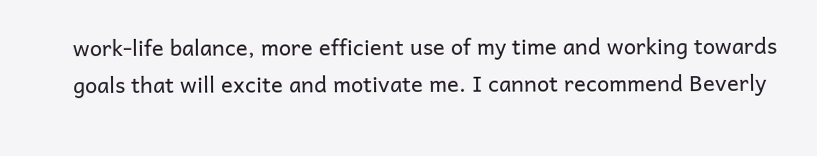work-life balance, more efficient use of my time and working towards goals that will excite and motivate me. I cannot recommend Beverly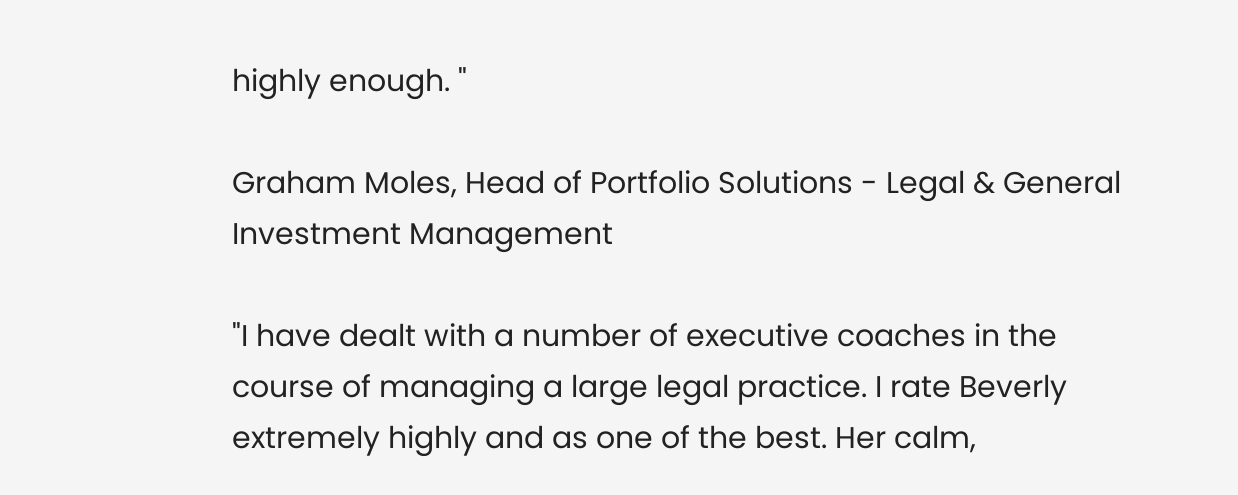highly enough. "

Graham Moles, Head of Portfolio Solutions - Legal & General Investment Management

"I have dealt with a number of executive coaches in the course of managing a large legal practice. I rate Beverly extremely highly and as one of the best. Her calm,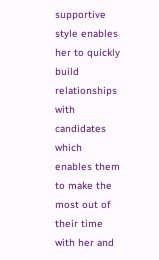supportive style enables her to quickly build relationships with candidates which enables them to make the most out of their time with her and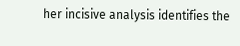her incisive analysis identifies the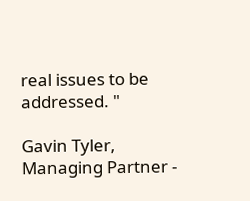real issues to be addressed. "

Gavin Tyler, Managing Partner -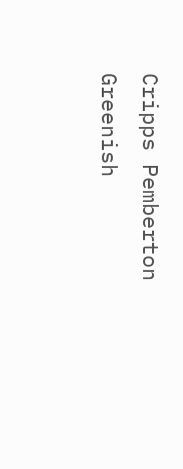Cripps Pemberton Greenish